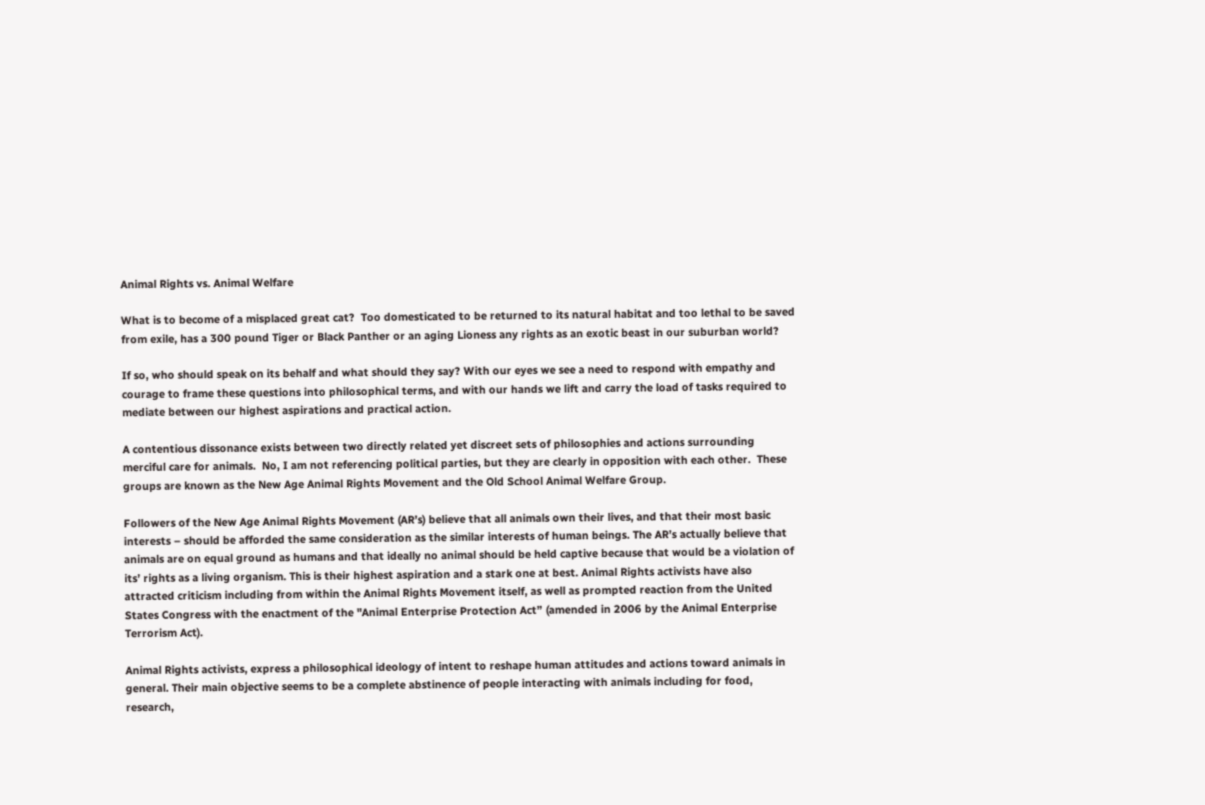Animal Rights vs. Animal Welfare

What is to become of a misplaced great cat?  Too domesticated to be returned to its natural habitat and too lethal to be saved from exile, has a 300 pound Tiger or Black Panther or an aging Lioness any rights as an exotic beast in our suburban world?

If so, who should speak on its behalf and what should they say? With our eyes we see a need to respond with empathy and courage to frame these questions into philosophical terms, and with our hands we lift and carry the load of tasks required to mediate between our highest aspirations and practical action.

A contentious dissonance exists between two directly related yet discreet sets of philosophies and actions surrounding merciful care for animals.  No, I am not referencing political parties, but they are clearly in opposition with each other.  These groups are known as the New Age Animal Rights Movement and the Old School Animal Welfare Group.

Followers of the New Age Animal Rights Movement (AR’s) believe that all animals own their lives, and that their most basic interests – should be afforded the same consideration as the similar interests of human beings. The AR’s actually believe that animals are on equal ground as humans and that ideally no animal should be held captive because that would be a violation of its’ rights as a living organism. This is their highest aspiration and a stark one at best. Animal Rights activists have also attracted criticism including from within the Animal Rights Movement itself, as well as prompted reaction from the United States Congress with the enactment of the "Animal Enterprise Protection Act” (amended in 2006 by the Animal Enterprise Terrorism Act).

Animal Rights activists, express a philosophical ideology of intent to reshape human attitudes and actions toward animals in general. Their main objective seems to be a complete abstinence of people interacting with animals including for food, research,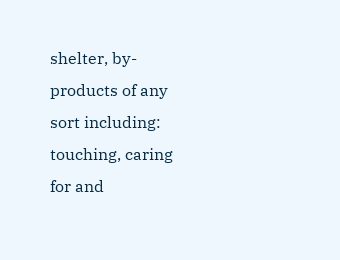shelter, by-products of any sort including: touching, caring for and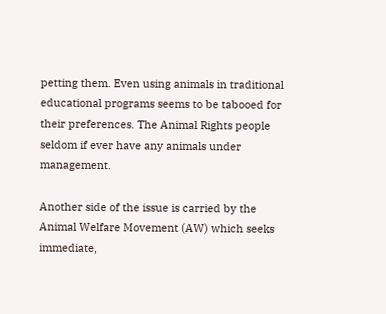petting them. Even using animals in traditional educational programs seems to be tabooed for their preferences. The Animal Rights people seldom if ever have any animals under management.

Another side of the issue is carried by the Animal Welfare Movement (AW) which seeks immediate,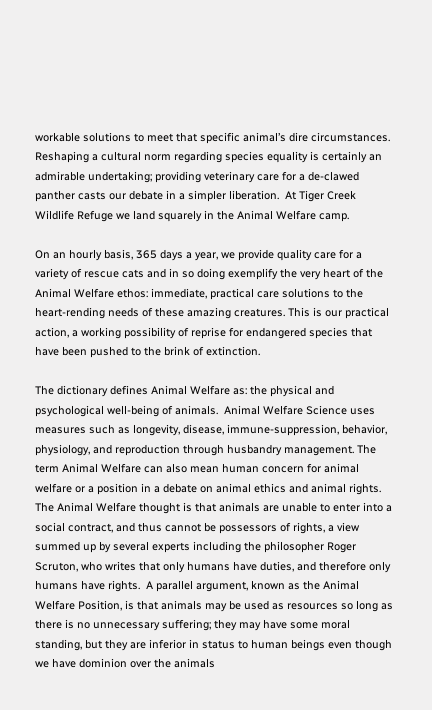workable solutions to meet that specific animal’s dire circumstances.  Reshaping a cultural norm regarding species equality is certainly an admirable undertaking; providing veterinary care for a de-clawed panther casts our debate in a simpler liberation.  At Tiger Creek Wildlife Refuge we land squarely in the Animal Welfare camp.

On an hourly basis, 365 days a year, we provide quality care for a variety of rescue cats and in so doing exemplify the very heart of the Animal Welfare ethos: immediate, practical care solutions to the heart-rending needs of these amazing creatures. This is our practical action, a working possibility of reprise for endangered species that have been pushed to the brink of extinction.

The dictionary defines Animal Welfare as: the physical and psychological well-being of animals.  Animal Welfare Science uses measures such as longevity, disease, immune-suppression, behavior, physiology, and reproduction through husbandry management. The term Animal Welfare can also mean human concern for animal welfare or a position in a debate on animal ethics and animal rights. The Animal Welfare thought is that animals are unable to enter into a social contract, and thus cannot be possessors of rights, a view summed up by several experts including the philosopher Roger Scruton, who writes that only humans have duties, and therefore only humans have rights.  A parallel argument, known as the Animal Welfare Position, is that animals may be used as resources so long as there is no unnecessary suffering; they may have some moral standing, but they are inferior in status to human beings even though we have dominion over the animals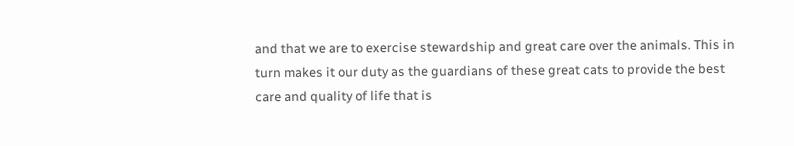and that we are to exercise stewardship and great care over the animals. This in turn makes it our duty as the guardians of these great cats to provide the best care and quality of life that is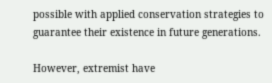possible with applied conservation strategies to guarantee their existence in future generations.

However, extremist have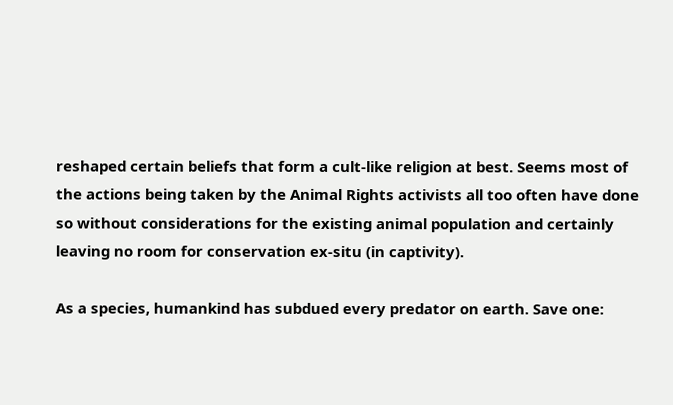reshaped certain beliefs that form a cult-like religion at best. Seems most of the actions being taken by the Animal Rights activists all too often have done so without considerations for the existing animal population and certainly leaving no room for conservation ex-situ (in captivity).

As a species, humankind has subdued every predator on earth. Save one: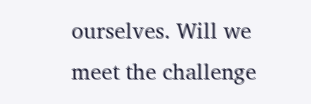ourselves. Will we meet the challenge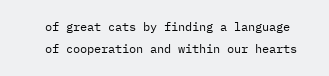of great cats by finding a language of cooperation and within our hearts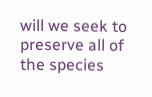will we seek to preserve all of the species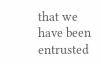that we have been entrusted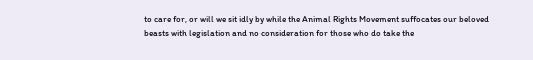to care for, or will we sit idly by while the Animal Rights Movement suffocates our beloved beasts with legislation and no consideration for those who do take the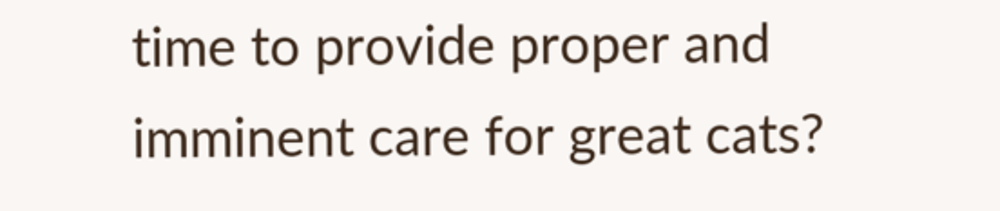time to provide proper and imminent care for great cats?